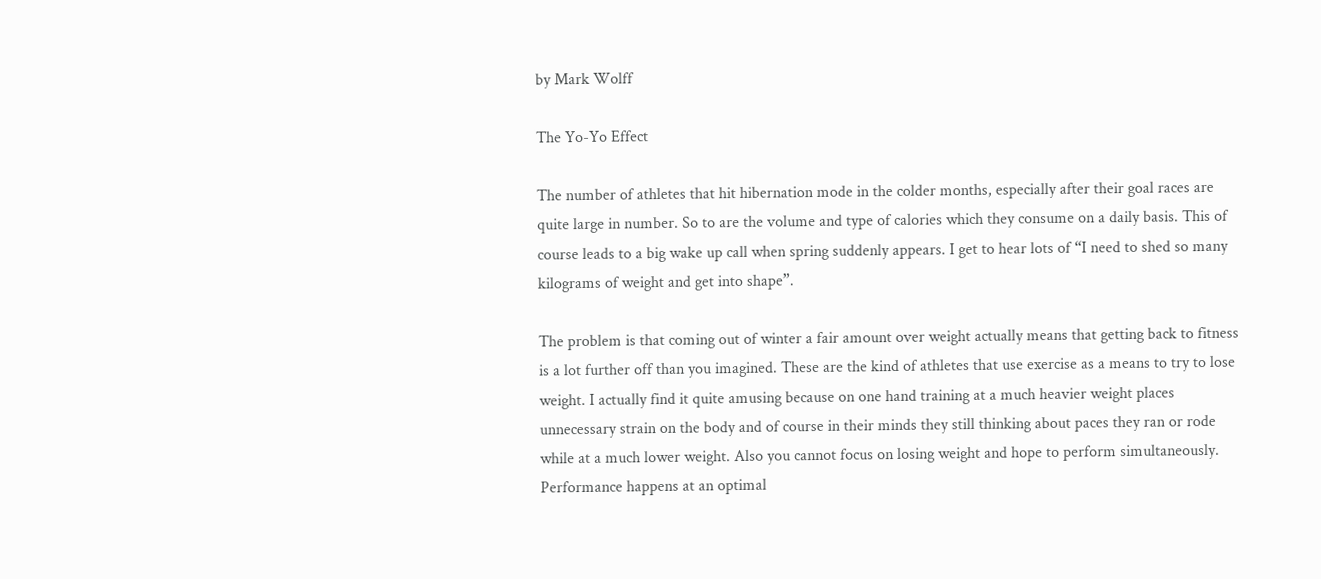by Mark Wolff

The Yo-Yo Effect

The number of athletes that hit hibernation mode in the colder months, especially after their goal races are quite large in number. So to are the volume and type of calories which they consume on a daily basis. This of course leads to a big wake up call when spring suddenly appears. I get to hear lots of “I need to shed so many kilograms of weight and get into shape”.

The problem is that coming out of winter a fair amount over weight actually means that getting back to fitness is a lot further off than you imagined. These are the kind of athletes that use exercise as a means to try to lose weight. I actually find it quite amusing because on one hand training at a much heavier weight places unnecessary strain on the body and of course in their minds they still thinking about paces they ran or rode while at a much lower weight. Also you cannot focus on losing weight and hope to perform simultaneously. Performance happens at an optimal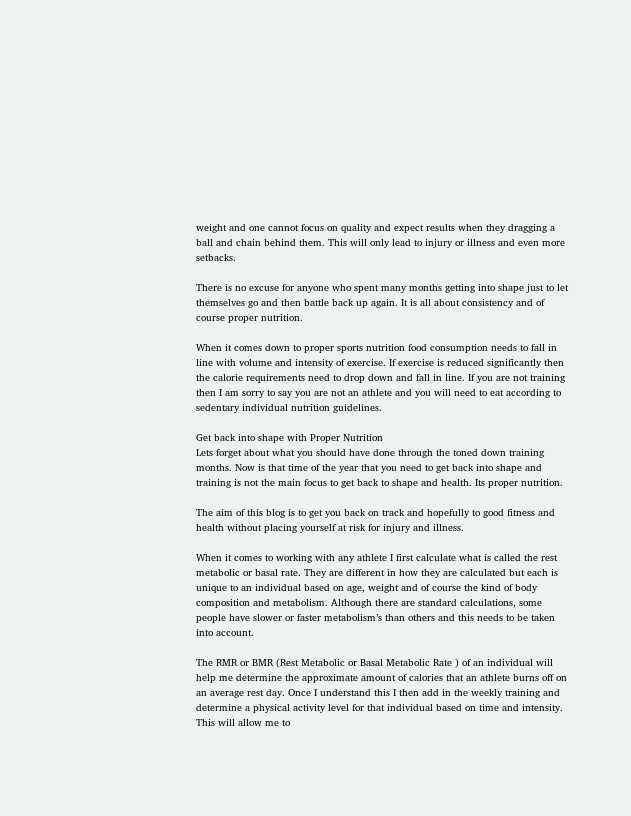weight and one cannot focus on quality and expect results when they dragging a ball and chain behind them. This will only lead to injury or illness and even more setbacks.

There is no excuse for anyone who spent many months getting into shape just to let themselves go and then battle back up again. It is all about consistency and of course proper nutrition.

When it comes down to proper sports nutrition food consumption needs to fall in line with volume and intensity of exercise. If exercise is reduced significantly then the calorie requirements need to drop down and fall in line. If you are not training then I am sorry to say you are not an athlete and you will need to eat according to sedentary individual nutrition guidelines.

Get back into shape with Proper Nutrition
Lets forget about what you should have done through the toned down training months. Now is that time of the year that you need to get back into shape and training is not the main focus to get back to shape and health. Its proper nutrition.

The aim of this blog is to get you back on track and hopefully to good fitness and health without placing yourself at risk for injury and illness.

When it comes to working with any athlete I first calculate what is called the rest metabolic or basal rate. They are different in how they are calculated but each is unique to an individual based on age, weight and of course the kind of body composition and metabolism. Although there are standard calculations, some people have slower or faster metabolism’s than others and this needs to be taken into account.

The RMR or BMR (Rest Metabolic or Basal Metabolic Rate ) of an individual will help me determine the approximate amount of calories that an athlete burns off on an average rest day. Once I understand this I then add in the weekly training and determine a physical activity level for that individual based on time and intensity. This will allow me to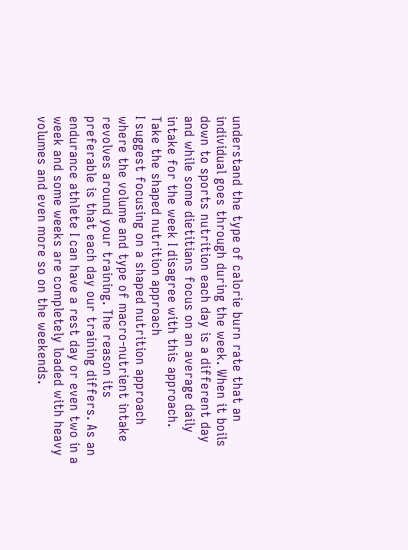understand the type of calorie burn rate that an individual goes through during the week. When it boils down to sports nutrition each day is a different day and while some dietitians focus on an average daily intake for the week I disagree with this approach.
Take the shaped nutrition approach
I suggest focusing on a shaped nutrition approach where the volume and type of macro-nutrient intake revolves around your training. The reason its preferable is that each day our training differs. As an endurance athlete I can have a rest day or even two in a week and some weeks are completely loaded with heavy volumes and even more so on the weekends.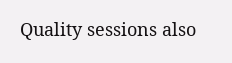Quality sessions also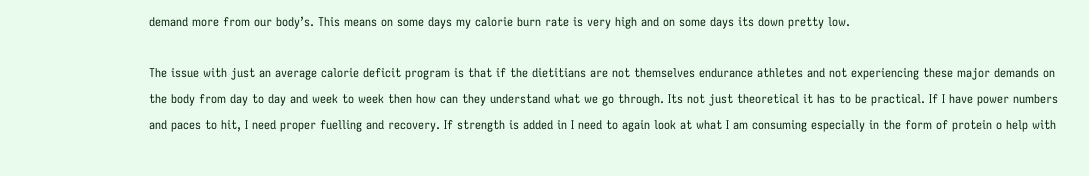demand more from our body’s. This means on some days my calorie burn rate is very high and on some days its down pretty low.

The issue with just an average calorie deficit program is that if the dietitians are not themselves endurance athletes and not experiencing these major demands on the body from day to day and week to week then how can they understand what we go through. Its not just theoretical it has to be practical. If I have power numbers and paces to hit, I need proper fuelling and recovery. If strength is added in I need to again look at what I am consuming especially in the form of protein o help with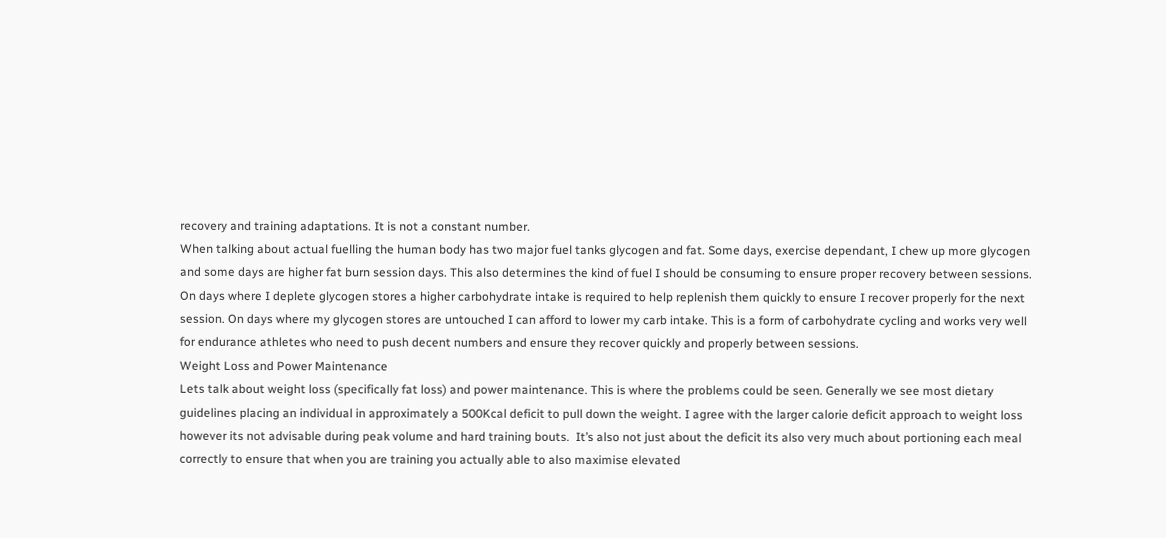recovery and training adaptations. It is not a constant number.
When talking about actual fuelling the human body has two major fuel tanks glycogen and fat. Some days, exercise dependant, I chew up more glycogen and some days are higher fat burn session days. This also determines the kind of fuel I should be consuming to ensure proper recovery between sessions. On days where I deplete glycogen stores a higher carbohydrate intake is required to help replenish them quickly to ensure I recover properly for the next session. On days where my glycogen stores are untouched I can afford to lower my carb intake. This is a form of carbohydrate cycling and works very well for endurance athletes who need to push decent numbers and ensure they recover quickly and properly between sessions.
Weight Loss and Power Maintenance
Lets talk about weight loss (specifically fat loss) and power maintenance. This is where the problems could be seen. Generally we see most dietary guidelines placing an individual in approximately a 500Kcal deficit to pull down the weight. I agree with the larger calorie deficit approach to weight loss however its not advisable during peak volume and hard training bouts.  It’s also not just about the deficit its also very much about portioning each meal correctly to ensure that when you are training you actually able to also maximise elevated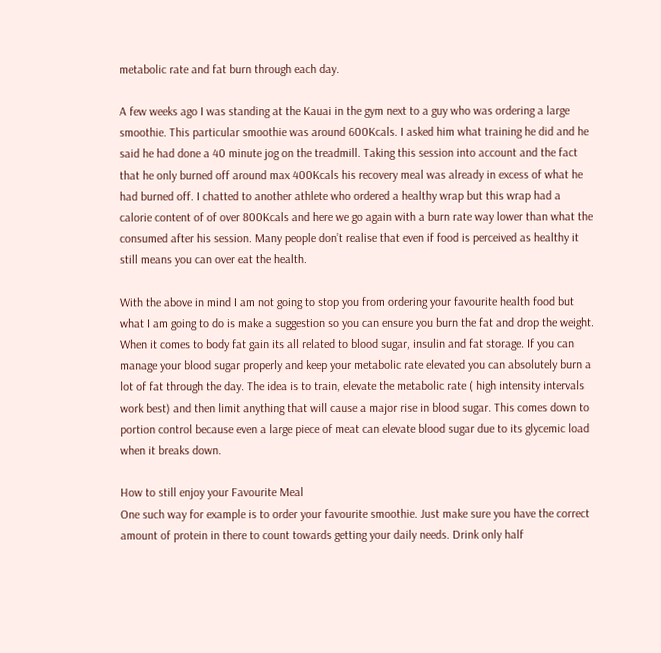metabolic rate and fat burn through each day.

A few weeks ago I was standing at the Kauai in the gym next to a guy who was ordering a large smoothie. This particular smoothie was around 600Kcals. I asked him what training he did and he said he had done a 40 minute jog on the treadmill. Taking this session into account and the fact that he only burned off around max 400Kcals his recovery meal was already in excess of what he had burned off. I chatted to another athlete who ordered a healthy wrap but this wrap had a calorie content of of over 800Kcals and here we go again with a burn rate way lower than what the consumed after his session. Many people don’t realise that even if food is perceived as healthy it still means you can over eat the health.

With the above in mind I am not going to stop you from ordering your favourite health food but what I am going to do is make a suggestion so you can ensure you burn the fat and drop the weight. When it comes to body fat gain its all related to blood sugar, insulin and fat storage. If you can manage your blood sugar properly and keep your metabolic rate elevated you can absolutely burn a lot of fat through the day. The idea is to train, elevate the metabolic rate ( high intensity intervals work best) and then limit anything that will cause a major rise in blood sugar. This comes down to portion control because even a large piece of meat can elevate blood sugar due to its glycemic load when it breaks down.

How to still enjoy your Favourite Meal
One such way for example is to order your favourite smoothie. Just make sure you have the correct amount of protein in there to count towards getting your daily needs. Drink only half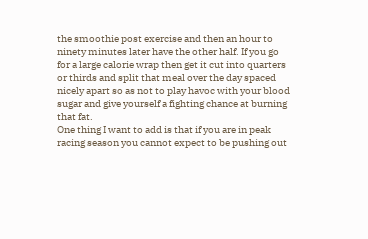the smoothie post exercise and then an hour to ninety minutes later have the other half. If you go for a large calorie wrap then get it cut into quarters or thirds and split that meal over the day spaced nicely apart so as not to play havoc with your blood sugar and give yourself a fighting chance at burning that fat.
One thing I want to add is that if you are in peak racing season you cannot expect to be pushing out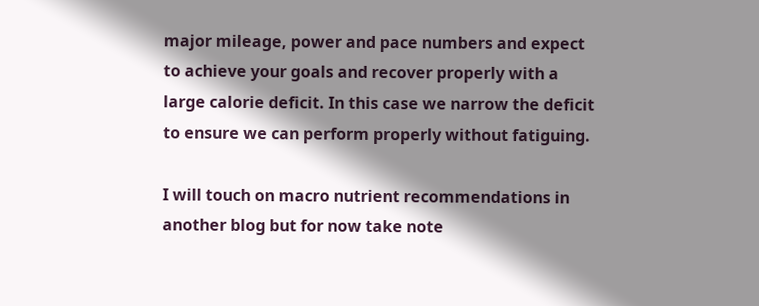major mileage, power and pace numbers and expect to achieve your goals and recover properly with a large calorie deficit. In this case we narrow the deficit to ensure we can perform properly without fatiguing.

I will touch on macro nutrient recommendations in another blog but for now take note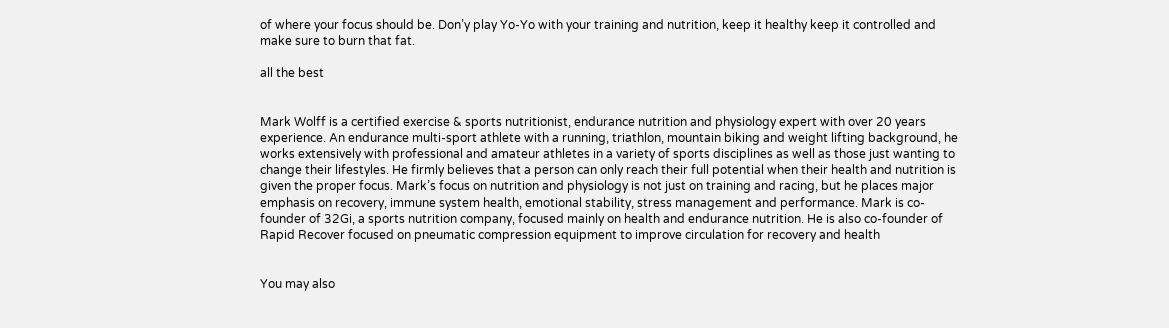of where your focus should be. Don’y play Yo-Yo with your training and nutrition, keep it healthy keep it controlled and make sure to burn that fat.

all the best


Mark Wolff is a certified exercise & sports nutritionist, endurance nutrition and physiology expert with over 20 years experience. An endurance multi-sport athlete with a running, triathlon, mountain biking and weight lifting background, he works extensively with professional and amateur athletes in a variety of sports disciplines as well as those just wanting to change their lifestyles. He firmly believes that a person can only reach their full potential when their health and nutrition is given the proper focus. Mark’s focus on nutrition and physiology is not just on training and racing, but he places major emphasis on recovery, immune system health, emotional stability, stress management and performance. Mark is co-founder of 32Gi, a sports nutrition company, focused mainly on health and endurance nutrition. He is also co-founder of Rapid Recover focused on pneumatic compression equipment to improve circulation for recovery and health


You may also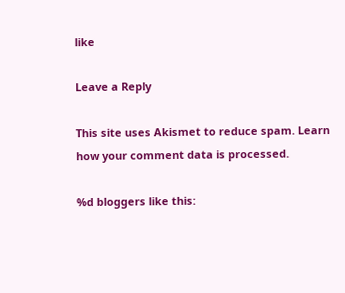like

Leave a Reply

This site uses Akismet to reduce spam. Learn how your comment data is processed.

%d bloggers like this: